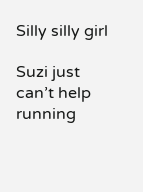Silly silly girl

Suzi just can’t help running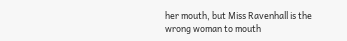her mouth, but Miss Ravenhall is the wrong woman to mouth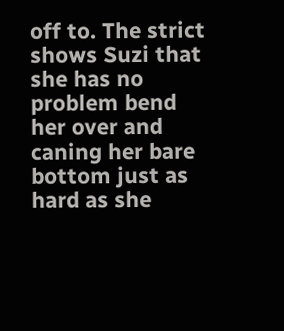off to. The strict shows Suzi that she has no problem bend her over and caning her bare bottom just as hard as she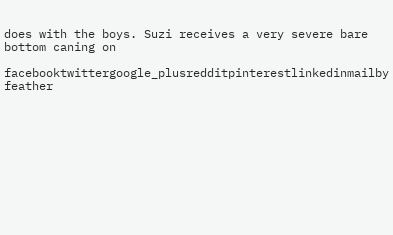does with the boys. Suzi receives a very severe bare bottom caning on

facebooktwittergoogle_plusredditpinterestlinkedinmailby feather